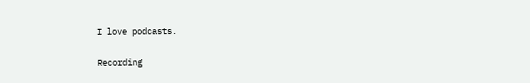I love podcasts.

Recording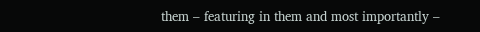them – featuring in them and most importantly –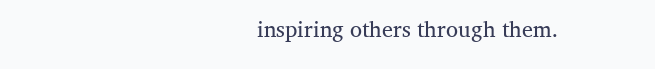inspiring others through them.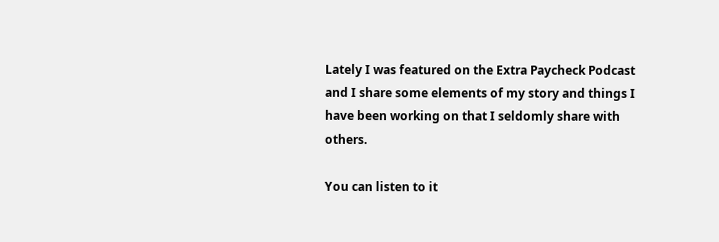Lately I was featured on the Extra Paycheck Podcast and I share some elements of my story and things I have been working on that I seldomly share with others.

You can listen to it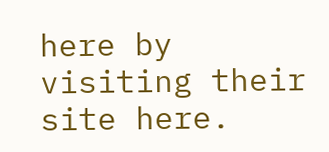here by visiting their site here.